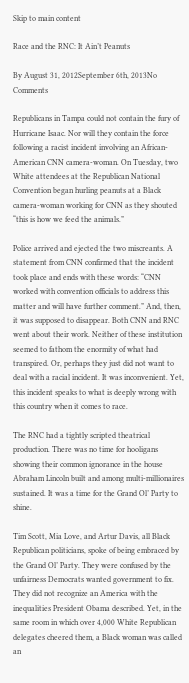Skip to main content

Race and the RNC: It Ain’t Peanuts

By August 31, 2012September 6th, 2013No Comments

Republicans in Tampa could not contain the fury of Hurricane Isaac. Nor will they contain the force following a racist incident involving an African-American CNN camera-woman. On Tuesday, two White attendees at the Republican National Convention began hurling peanuts at a Black camera-woman working for CNN as they shouted “this is how we feed the animals.”

Police arrived and ejected the two miscreants. A statement from CNN confirmed that the incident took place and ends with these words: “CNN worked with convention officials to address this matter and will have further comment.” And, then, it was supposed to disappear. Both CNN and RNC went about their work. Neither of these institution seemed to fathom the enormity of what had transpired. Or, perhaps they just did not want to deal with a racial incident. It was inconvenient. Yet, this incident speaks to what is deeply wrong with this country when it comes to race.

The RNC had a tightly scripted theatrical production. There was no time for hooligans showing their common ignorance in the house Abraham Lincoln built and among multi-millionaires sustained. It was a time for the Grand Ol’ Party to shine.

Tim Scott, Mia Love, and Artur Davis, all Black Republican politicians, spoke of being embraced by the Grand Ol’ Party. They were confused by the unfairness Democrats wanted government to fix. They did not recognize an America with the inequalities President Obama described. Yet, in the same room in which over 4,000 White Republican delegates cheered them, a Black woman was called an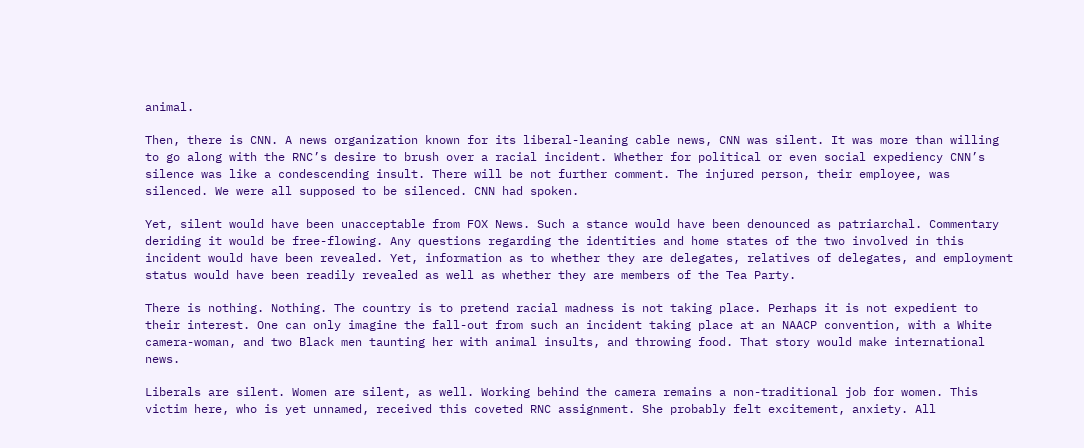animal.

Then, there is CNN. A news organization known for its liberal-leaning cable news, CNN was silent. It was more than willing to go along with the RNC’s desire to brush over a racial incident. Whether for political or even social expediency CNN’s silence was like a condescending insult. There will be not further comment. The injured person, their employee, was silenced. We were all supposed to be silenced. CNN had spoken.

Yet, silent would have been unacceptable from FOX News. Such a stance would have been denounced as patriarchal. Commentary deriding it would be free-flowing. Any questions regarding the identities and home states of the two involved in this incident would have been revealed. Yet, information as to whether they are delegates, relatives of delegates, and employment status would have been readily revealed as well as whether they are members of the Tea Party.

There is nothing. Nothing. The country is to pretend racial madness is not taking place. Perhaps it is not expedient to their interest. One can only imagine the fall-out from such an incident taking place at an NAACP convention, with a White camera-woman, and two Black men taunting her with animal insults, and throwing food. That story would make international news.

Liberals are silent. Women are silent, as well. Working behind the camera remains a non-traditional job for women. This victim here, who is yet unnamed, received this coveted RNC assignment. She probably felt excitement, anxiety. All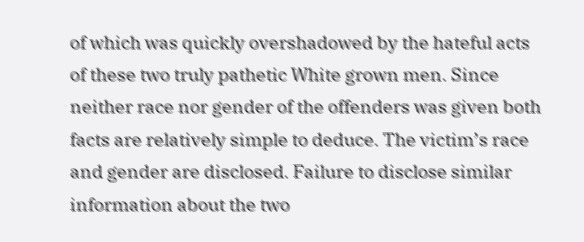of which was quickly overshadowed by the hateful acts of these two truly pathetic White grown men. Since neither race nor gender of the offenders was given both facts are relatively simple to deduce. The victim’s race and gender are disclosed. Failure to disclose similar information about the two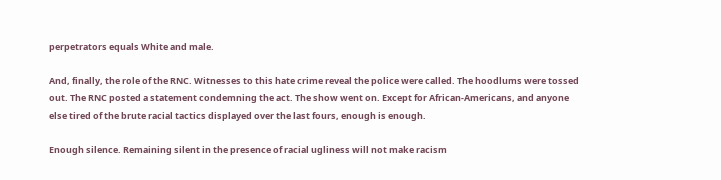perpetrators equals White and male.

And, finally, the role of the RNC. Witnesses to this hate crime reveal the police were called. The hoodlums were tossed out. The RNC posted a statement condemning the act. The show went on. Except for African-Americans, and anyone else tired of the brute racial tactics displayed over the last fours, enough is enough.

Enough silence. Remaining silent in the presence of racial ugliness will not make racism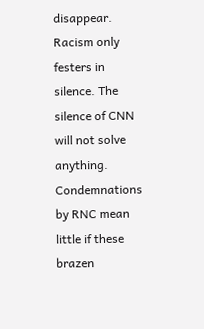disappear. Racism only festers in silence. The silence of CNN will not solve anything. Condemnations by RNC mean little if these brazen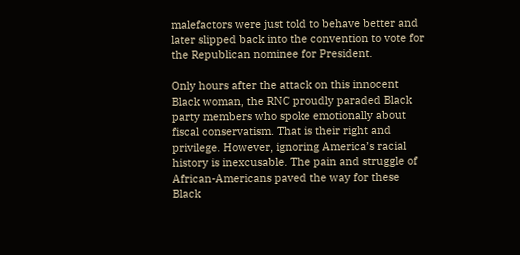malefactors were just told to behave better and later slipped back into the convention to vote for the Republican nominee for President.

Only hours after the attack on this innocent Black woman, the RNC proudly paraded Black party members who spoke emotionally about fiscal conservatism. That is their right and privilege. However, ignoring America’s racial history is inexcusable. The pain and struggle of African-Americans paved the way for these Black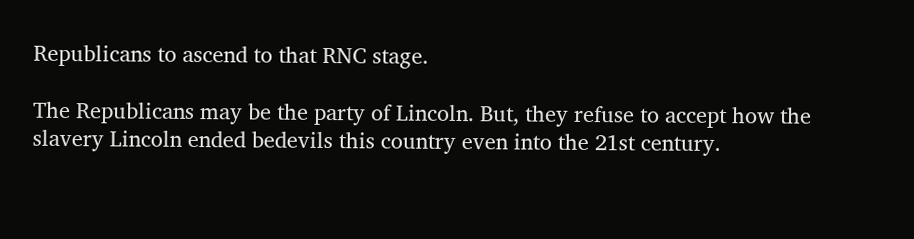Republicans to ascend to that RNC stage.

The Republicans may be the party of Lincoln. But, they refuse to accept how the slavery Lincoln ended bedevils this country even into the 21st century.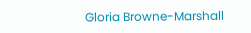Gloria Browne-Marshall